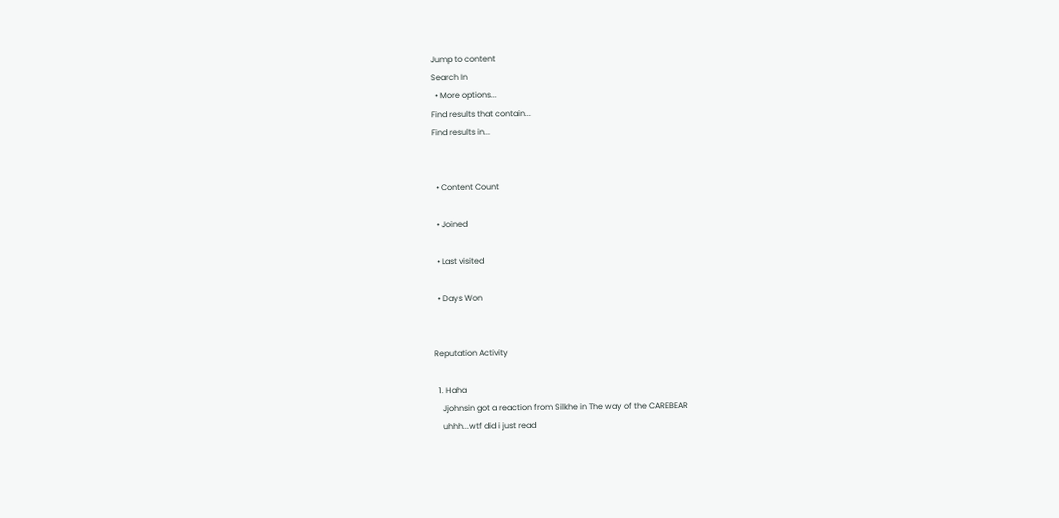Jump to content
Search In
  • More options...
Find results that contain...
Find results in...


  • Content Count

  • Joined

  • Last visited

  • Days Won


Reputation Activity

  1. Haha
    Jjohnsin got a reaction from Silkhe in The way of the CAREBEAR
    uhhh...wtf did i just read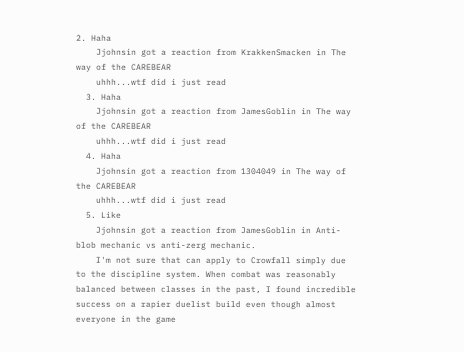2. Haha
    Jjohnsin got a reaction from KrakkenSmacken in The way of the CAREBEAR
    uhhh...wtf did i just read
  3. Haha
    Jjohnsin got a reaction from JamesGoblin in The way of the CAREBEAR
    uhhh...wtf did i just read
  4. Haha
    Jjohnsin got a reaction from 1304049 in The way of the CAREBEAR
    uhhh...wtf did i just read
  5. Like
    Jjohnsin got a reaction from JamesGoblin in Anti-blob mechanic vs anti-zerg mechanic.
    I'm not sure that can apply to Crowfall simply due to the discipline system. When combat was reasonably balanced between classes in the past, I found incredible success on a rapier duelist build even though almost everyone in the game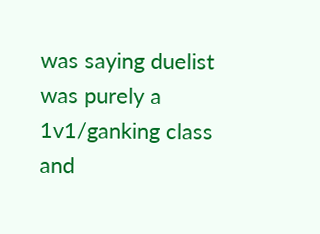was saying duelist was purely a 1v1/ganking class and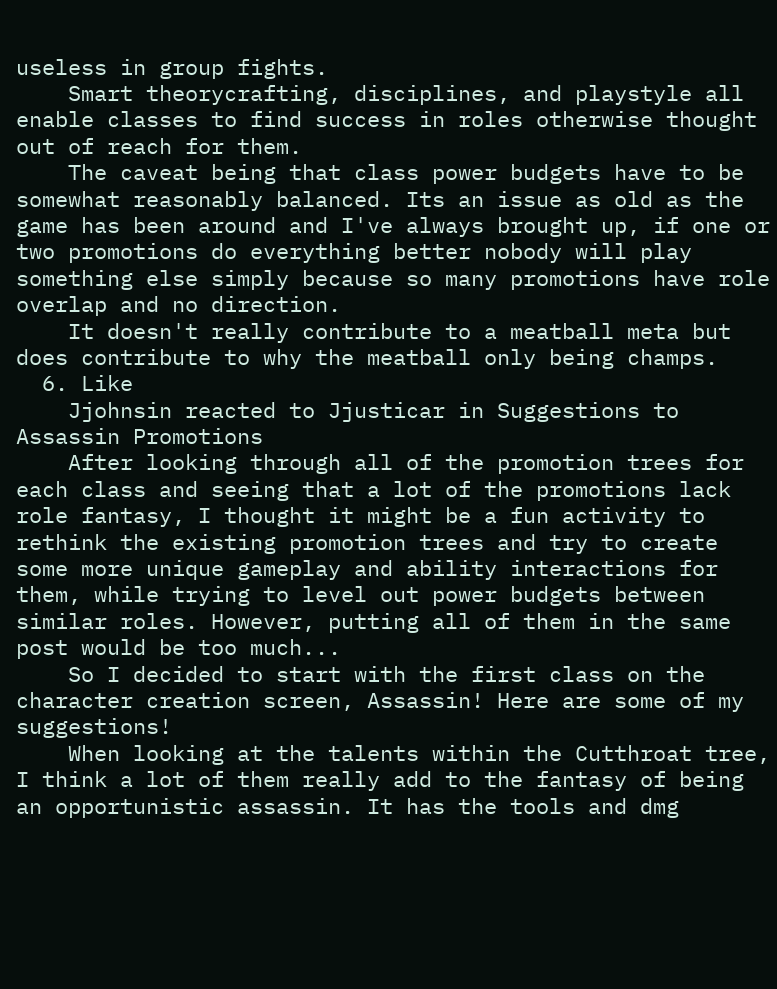useless in group fights.
    Smart theorycrafting, disciplines, and playstyle all enable classes to find success in roles otherwise thought out of reach for them.
    The caveat being that class power budgets have to be somewhat reasonably balanced. Its an issue as old as the game has been around and I've always brought up, if one or two promotions do everything better nobody will play something else simply because so many promotions have role overlap and no direction.
    It doesn't really contribute to a meatball meta but does contribute to why the meatball only being champs.
  6. Like
    Jjohnsin reacted to Jjusticar in Suggestions to Assassin Promotions
    After looking through all of the promotion trees for each class and seeing that a lot of the promotions lack role fantasy, I thought it might be a fun activity to rethink the existing promotion trees and try to create some more unique gameplay and ability interactions for them, while trying to level out power budgets between similar roles. However, putting all of them in the same post would be too much...
    So I decided to start with the first class on the character creation screen, Assassin! Here are some of my suggestions!
    When looking at the talents within the Cutthroat tree, I think a lot of them really add to the fantasy of being an opportunistic assassin. It has the tools and dmg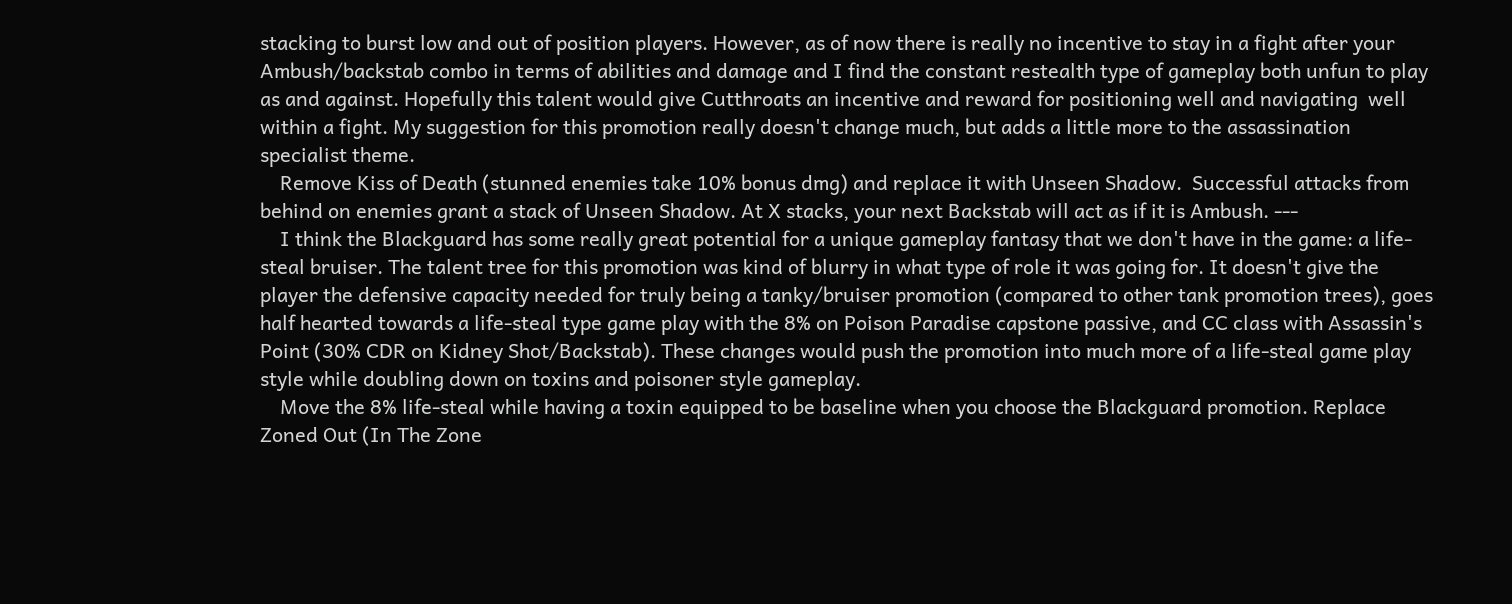stacking to burst low and out of position players. However, as of now there is really no incentive to stay in a fight after your Ambush/backstab combo in terms of abilities and damage and I find the constant restealth type of gameplay both unfun to play as and against. Hopefully this talent would give Cutthroats an incentive and reward for positioning well and navigating  well within a fight. My suggestion for this promotion really doesn't change much, but adds a little more to the assassination specialist theme.
    Remove Kiss of Death (stunned enemies take 10% bonus dmg) and replace it with Unseen Shadow.  Successful attacks from behind on enemies grant a stack of Unseen Shadow. At X stacks, your next Backstab will act as if it is Ambush. ---
    I think the Blackguard has some really great potential for a unique gameplay fantasy that we don't have in the game: a life-steal bruiser. The talent tree for this promotion was kind of blurry in what type of role it was going for. It doesn't give the player the defensive capacity needed for truly being a tanky/bruiser promotion (compared to other tank promotion trees), goes half hearted towards a life-steal type game play with the 8% on Poison Paradise capstone passive, and CC class with Assassin's Point (30% CDR on Kidney Shot/Backstab). These changes would push the promotion into much more of a life-steal game play style while doubling down on toxins and poisoner style gameplay.
    Move the 8% life-steal while having a toxin equipped to be baseline when you choose the Blackguard promotion. Replace Zoned Out (In The Zone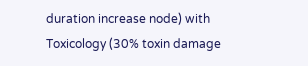duration increase node) with Toxicology (30% toxin damage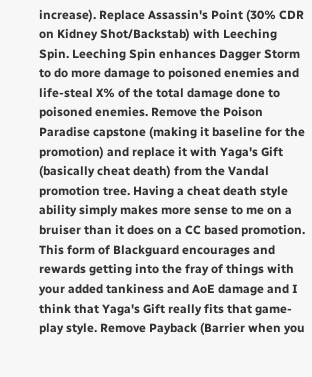increase). Replace Assassin's Point (30% CDR on Kidney Shot/Backstab) with Leeching Spin. Leeching Spin enhances Dagger Storm to do more damage to poisoned enemies and life-steal X% of the total damage done to poisoned enemies. Remove the Poison Paradise capstone (making it baseline for the promotion) and replace it with Yaga's Gift (basically cheat death) from the Vandal promotion tree. Having a cheat death style ability simply makes more sense to me on a bruiser than it does on a CC based promotion. This form of Blackguard encourages and rewards getting into the fray of things with your added tankiness and AoE damage and I think that Yaga's Gift really fits that game-play style. Remove Payback (Barrier when you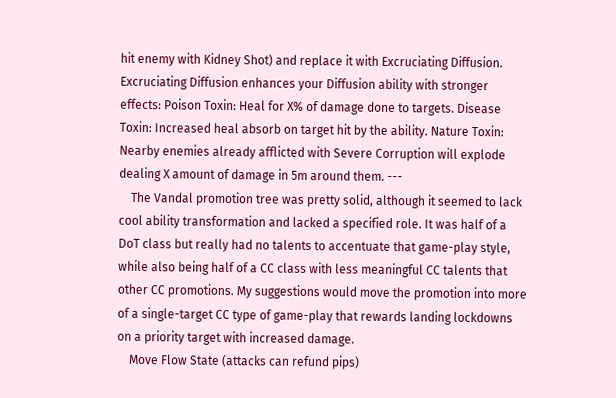hit enemy with Kidney Shot) and replace it with Excruciating Diffusion. Excruciating Diffusion enhances your Diffusion ability with stronger effects: Poison Toxin: Heal for X% of damage done to targets. Disease Toxin: Increased heal absorb on target hit by the ability. Nature Toxin: Nearby enemies already afflicted with Severe Corruption will explode dealing X amount of damage in 5m around them. ---
    The Vandal promotion tree was pretty solid, although it seemed to lack cool ability transformation and lacked a specified role. It was half of a DoT class but really had no talents to accentuate that game-play style, while also being half of a CC class with less meaningful CC talents that other CC promotions. My suggestions would move the promotion into more of a single-target CC type of game-play that rewards landing lockdowns on a priority target with increased damage.
    Move Flow State (attacks can refund pips)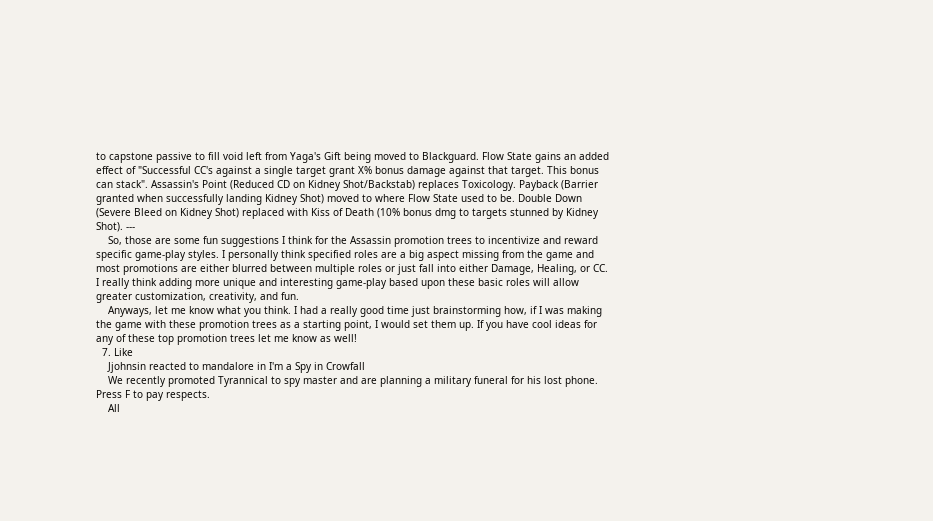to capstone passive to fill void left from Yaga's Gift being moved to Blackguard. Flow State gains an added effect of "Successful CC's against a single target grant X% bonus damage against that target. This bonus can stack". Assassin's Point (Reduced CD on Kidney Shot/Backstab) replaces Toxicology. Payback (Barrier granted when successfully landing Kidney Shot) moved to where Flow State used to be. Double Down (Severe Bleed on Kidney Shot) replaced with Kiss of Death (10% bonus dmg to targets stunned by Kidney Shot). ---
    So, those are some fun suggestions I think for the Assassin promotion trees to incentivize and reward specific game-play styles. I personally think specified roles are a big aspect missing from the game and most promotions are either blurred between multiple roles or just fall into either Damage, Healing, or CC. I really think adding more unique and interesting game-play based upon these basic roles will allow greater customization, creativity, and fun.
    Anyways, let me know what you think. I had a really good time just brainstorming how, if I was making the game with these promotion trees as a starting point, I would set them up. If you have cool ideas for any of these top promotion trees let me know as well!
  7. Like
    Jjohnsin reacted to mandalore in I'm a Spy in Crowfall
    We recently promoted Tyrannical to spy master and are planning a military funeral for his lost phone.  Press F to pay respects.
    All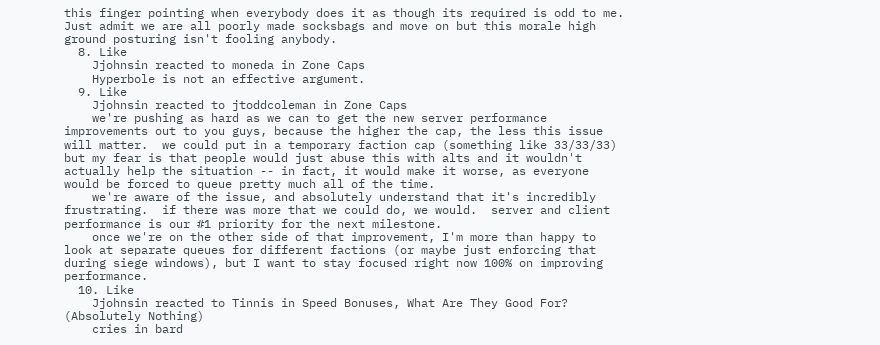this finger pointing when everybody does it as though its required is odd to me.  Just admit we are all poorly made socksbags and move on but this morale high ground posturing isn't fooling anybody.
  8. Like
    Jjohnsin reacted to moneda in Zone Caps
    Hyperbole is not an effective argument.
  9. Like
    Jjohnsin reacted to jtoddcoleman in Zone Caps
    we're pushing as hard as we can to get the new server performance improvements out to you guys, because the higher the cap, the less this issue will matter.  we could put in a temporary faction cap (something like 33/33/33) but my fear is that people would just abuse this with alts and it wouldn't actually help the situation -- in fact, it would make it worse, as everyone would be forced to queue pretty much all of the time.
    we're aware of the issue, and absolutely understand that it's incredibly frustrating.  if there was more that we could do, we would.  server and client performance is our #1 priority for the next milestone.
    once we're on the other side of that improvement, I'm more than happy to look at separate queues for different factions (or maybe just enforcing that during siege windows), but I want to stay focused right now 100% on improving performance.
  10. Like
    Jjohnsin reacted to Tinnis in Speed Bonuses, What Are They Good For? (Absolutely Nothing)
    cries in bard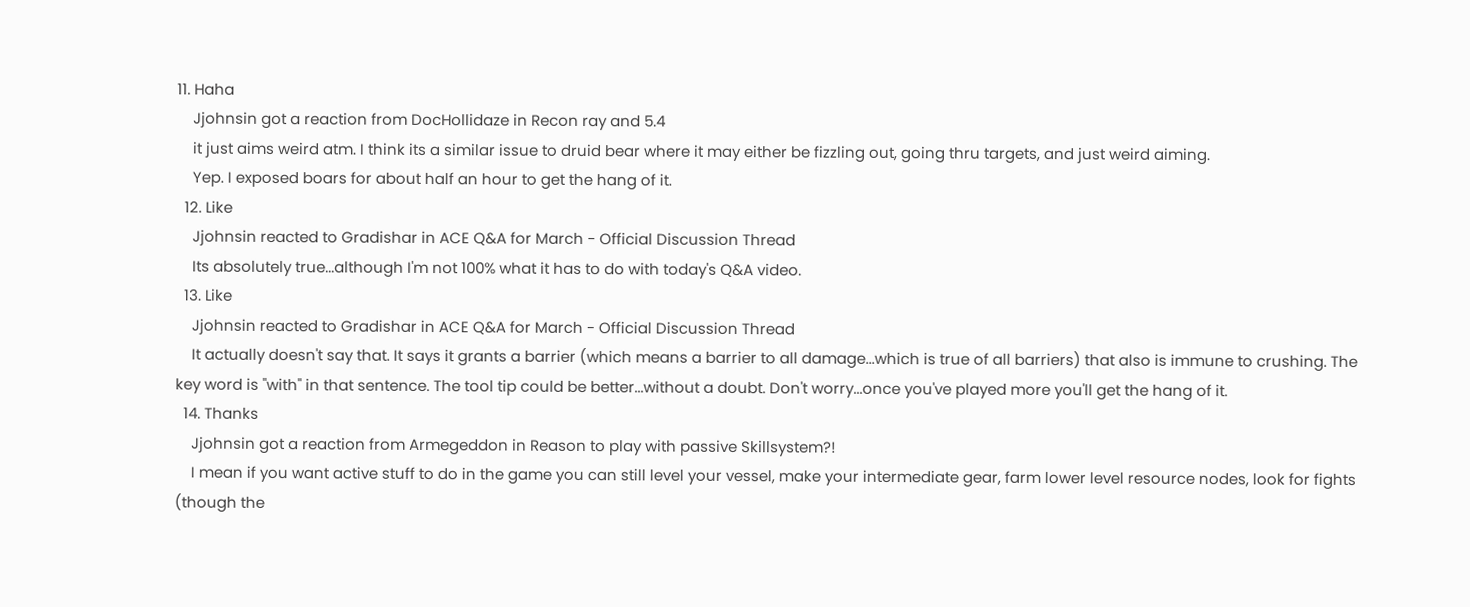11. Haha
    Jjohnsin got a reaction from DocHollidaze in Recon ray and 5.4
    it just aims weird atm. I think its a similar issue to druid bear where it may either be fizzling out, going thru targets, and just weird aiming.
    Yep. I exposed boars for about half an hour to get the hang of it.
  12. Like
    Jjohnsin reacted to Gradishar in ACE Q&A for March - Official Discussion Thread
    Its absolutely true...although I'm not 100% what it has to do with today's Q&A video.
  13. Like
    Jjohnsin reacted to Gradishar in ACE Q&A for March - Official Discussion Thread
    It actually doesn't say that. It says it grants a barrier (which means a barrier to all damage...which is true of all barriers) that also is immune to crushing. The key word is "with" in that sentence. The tool tip could be better...without a doubt. Don't worry...once you've played more you'll get the hang of it.
  14. Thanks
    Jjohnsin got a reaction from Armegeddon in Reason to play with passive Skillsystem?!
    I mean if you want active stuff to do in the game you can still level your vessel, make your intermediate gear, farm lower level resource nodes, look for fights (though the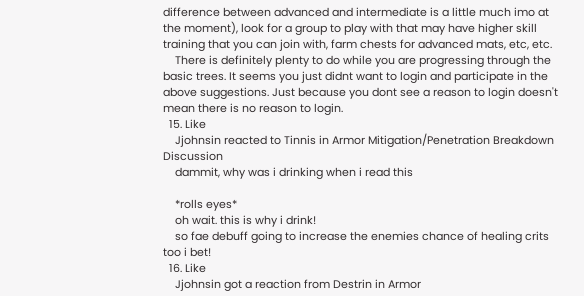difference between advanced and intermediate is a little much imo at the moment), look for a group to play with that may have higher skill training that you can join with, farm chests for advanced mats, etc, etc.
    There is definitely plenty to do while you are progressing through the basic trees. It seems you just didnt want to login and participate in the above suggestions. Just because you dont see a reason to login doesn't mean there is no reason to login.
  15. Like
    Jjohnsin reacted to Tinnis in Armor Mitigation/Penetration Breakdown Discussion
    dammit, why was i drinking when i read this

    *rolls eyes*
    oh wait. this is why i drink!
    so fae debuff going to increase the enemies chance of healing crits too i bet!
  16. Like
    Jjohnsin got a reaction from Destrin in Armor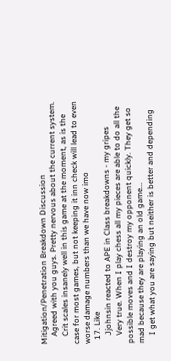Mitigation/Penetration Breakdown Discussion
    Agreed with you guys. Pretty nervous about the current system.
    Crit scales insanely well in this game at the moment, as is the case for most games, but not keeping it inn check will lead to even worse damage numbers than we have now imo
  17. Like
    Jjohnsin reacted to APE in Class breakdowns - my gripes
    Very true. When I play chess all my pieces are able to do all the possible moves and I destroy my opponent quickly. They get so mad because they are playing an old game...
    I get what you are saying but neither is better and depending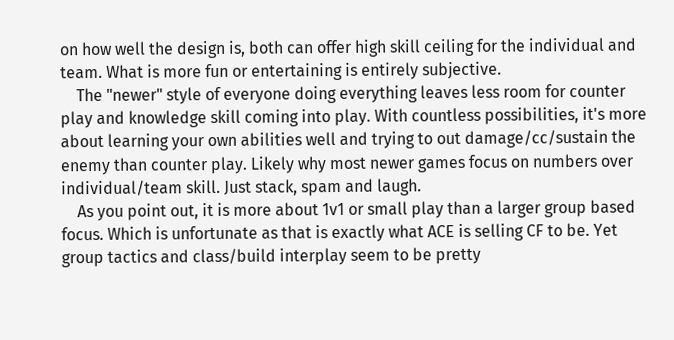on how well the design is, both can offer high skill ceiling for the individual and team. What is more fun or entertaining is entirely subjective.
    The "newer" style of everyone doing everything leaves less room for counter play and knowledge skill coming into play. With countless possibilities, it's more about learning your own abilities well and trying to out damage/cc/sustain the enemy than counter play. Likely why most newer games focus on numbers over individual/team skill. Just stack, spam and laugh.
    As you point out, it is more about 1v1 or small play than a larger group based focus. Which is unfortunate as that is exactly what ACE is selling CF to be. Yet group tactics and class/build interplay seem to be pretty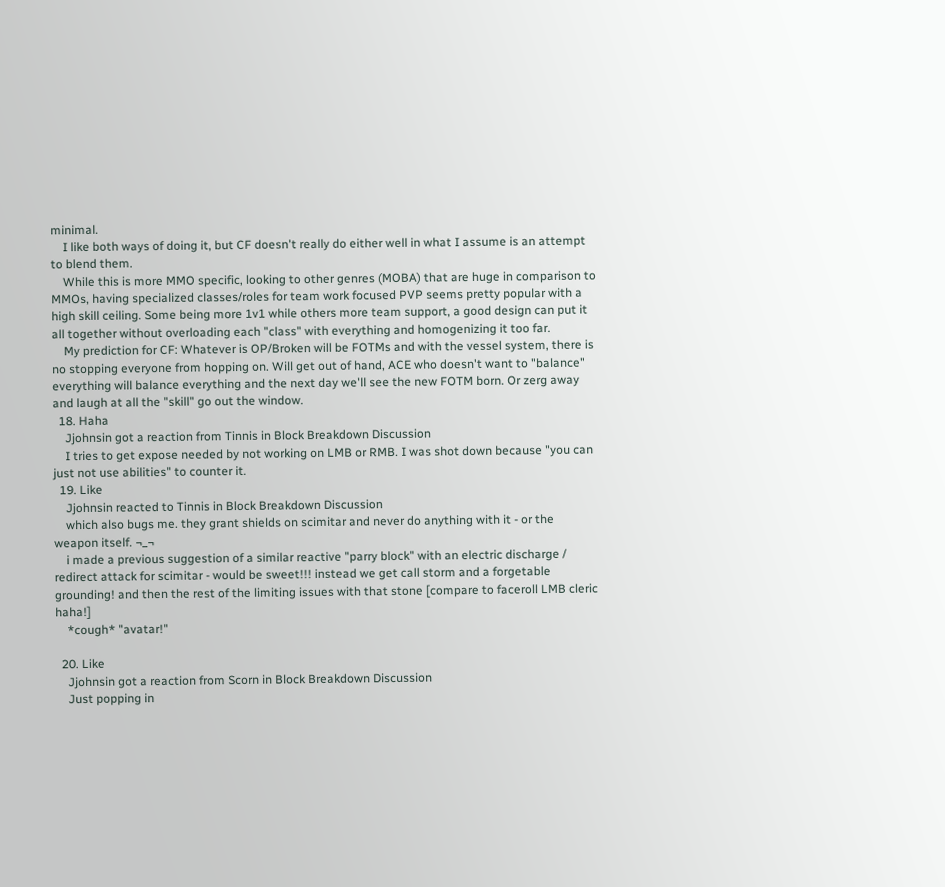minimal.
    I like both ways of doing it, but CF doesn't really do either well in what I assume is an attempt to blend them.
    While this is more MMO specific, looking to other genres (MOBA) that are huge in comparison to MMOs, having specialized classes/roles for team work focused PVP seems pretty popular with a high skill ceiling. Some being more 1v1 while others more team support, a good design can put it all together without overloading each "class" with everything and homogenizing it too far.
    My prediction for CF: Whatever is OP/Broken will be FOTMs and with the vessel system, there is no stopping everyone from hopping on. Will get out of hand, ACE who doesn't want to "balance" everything will balance everything and the next day we'll see the new FOTM born. Or zerg away and laugh at all the "skill" go out the window.
  18. Haha
    Jjohnsin got a reaction from Tinnis in Block Breakdown Discussion
    I tries to get expose needed by not working on LMB or RMB. I was shot down because "you can just not use abilities" to counter it.
  19. Like
    Jjohnsin reacted to Tinnis in Block Breakdown Discussion
    which also bugs me. they grant shields on scimitar and never do anything with it - or the weapon itself. ¬_¬
    i made a previous suggestion of a similar reactive "parry block" with an electric discharge / redirect attack for scimitar - would be sweet!!! instead we get call storm and a forgetable grounding! and then the rest of the limiting issues with that stone [compare to faceroll LMB cleric haha!]
    *cough* "avatar!"

  20. Like
    Jjohnsin got a reaction from Scorn in Block Breakdown Discussion
    Just popping in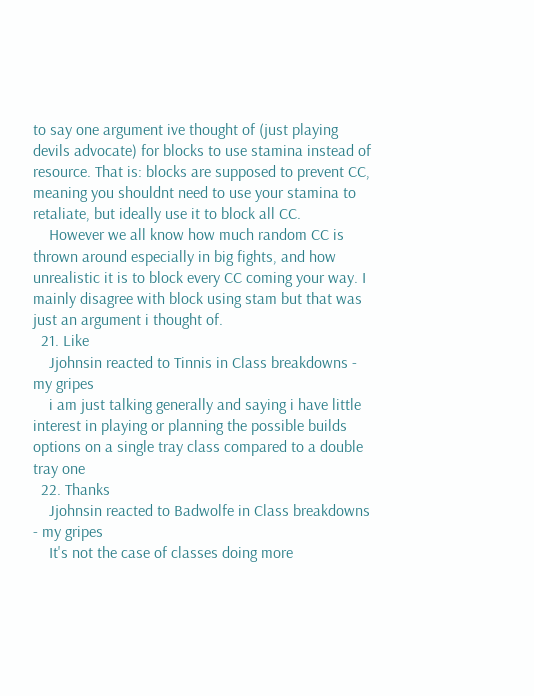to say one argument ive thought of (just playing devils advocate) for blocks to use stamina instead of resource. That is: blocks are supposed to prevent CC, meaning you shouldnt need to use your stamina to retaliate, but ideally use it to block all CC.
    However we all know how much random CC is thrown around especially in big fights, and how unrealistic it is to block every CC coming your way. I mainly disagree with block using stam but that was just an argument i thought of.
  21. Like
    Jjohnsin reacted to Tinnis in Class breakdowns - my gripes
    i am just talking generally and saying i have little interest in playing or planning the possible builds options on a single tray class compared to a double tray one
  22. Thanks
    Jjohnsin reacted to Badwolfe in Class breakdowns - my gripes
    It's not the case of classes doing more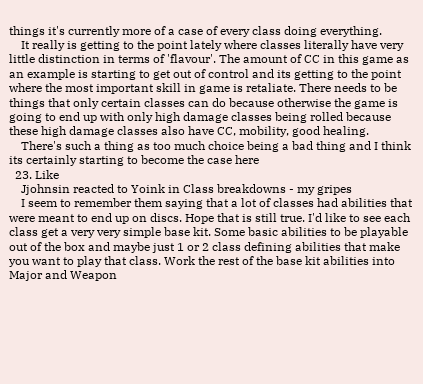things it's currently more of a case of every class doing everything.
    It really is getting to the point lately where classes literally have very little distinction in terms of 'flavour'. The amount of CC in this game as an example is starting to get out of control and its getting to the point where the most important skill in game is retaliate. There needs to be things that only certain classes can do because otherwise the game is going to end up with only high damage classes being rolled because these high damage classes also have CC, mobility, good healing.
    There's such a thing as too much choice being a bad thing and I think its certainly starting to become the case here
  23. Like
    Jjohnsin reacted to Yoink in Class breakdowns - my gripes
    I seem to remember them saying that a lot of classes had abilities that were meant to end up on discs. Hope that is still true. I'd like to see each class get a very very simple base kit. Some basic abilities to be playable out of the box and maybe just 1 or 2 class defining abilities that make you want to play that class. Work the rest of the base kit abilities into Major and Weapon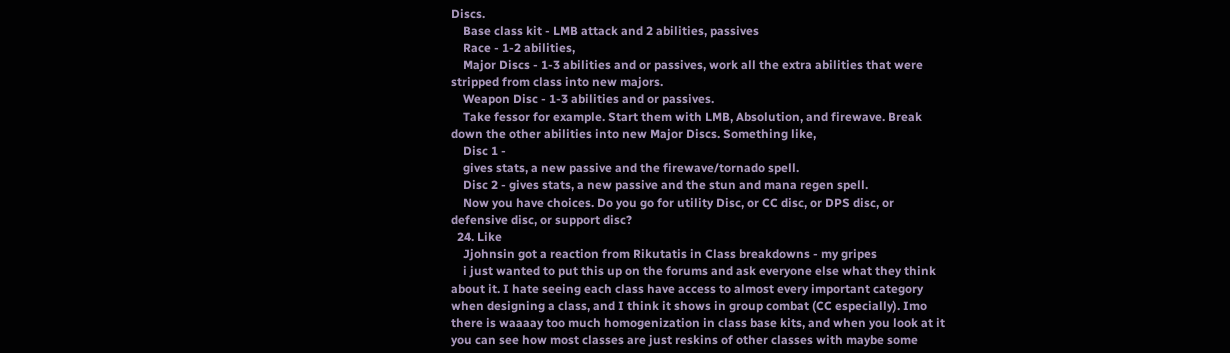Discs.
    Base class kit - LMB attack and 2 abilities, passives
    Race - 1-2 abilities,
    Major Discs - 1-3 abilities and or passives, work all the extra abilities that were stripped from class into new majors.
    Weapon Disc - 1-3 abilities and or passives.
    Take fessor for example. Start them with LMB, Absolution, and firewave. Break down the other abilities into new Major Discs. Something like,
    Disc 1 -
    gives stats, a new passive and the firewave/tornado spell.
    Disc 2 - gives stats, a new passive and the stun and mana regen spell.
    Now you have choices. Do you go for utility Disc, or CC disc, or DPS disc, or defensive disc, or support disc?
  24. Like
    Jjohnsin got a reaction from Rikutatis in Class breakdowns - my gripes
    i just wanted to put this up on the forums and ask everyone else what they think about it. I hate seeing each class have access to almost every important category when designing a class, and I think it shows in group combat (CC especially). Imo there is waaaay too much homogenization in class base kits, and when you look at it you can see how most classes are just reskins of other classes with maybe some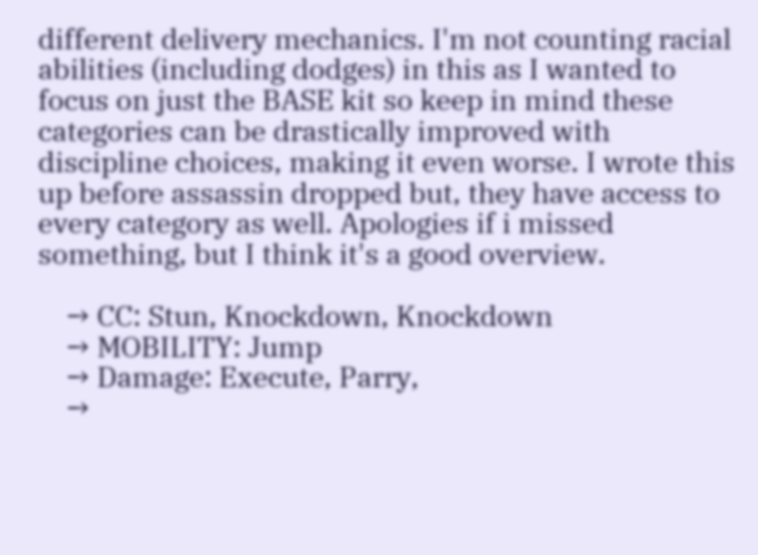different delivery mechanics. I'm not counting racial abilities (including dodges) in this as I wanted to focus on just the BASE kit so keep in mind these categories can be drastically improved with discipline choices, making it even worse. I wrote this up before assassin dropped but, they have access to every category as well. Apologies if i missed something, but I think it's a good overview.

    → CC: Stun, Knockdown, Knockdown
    → MOBILITY: Jump
    → Damage: Execute, Parry,
    →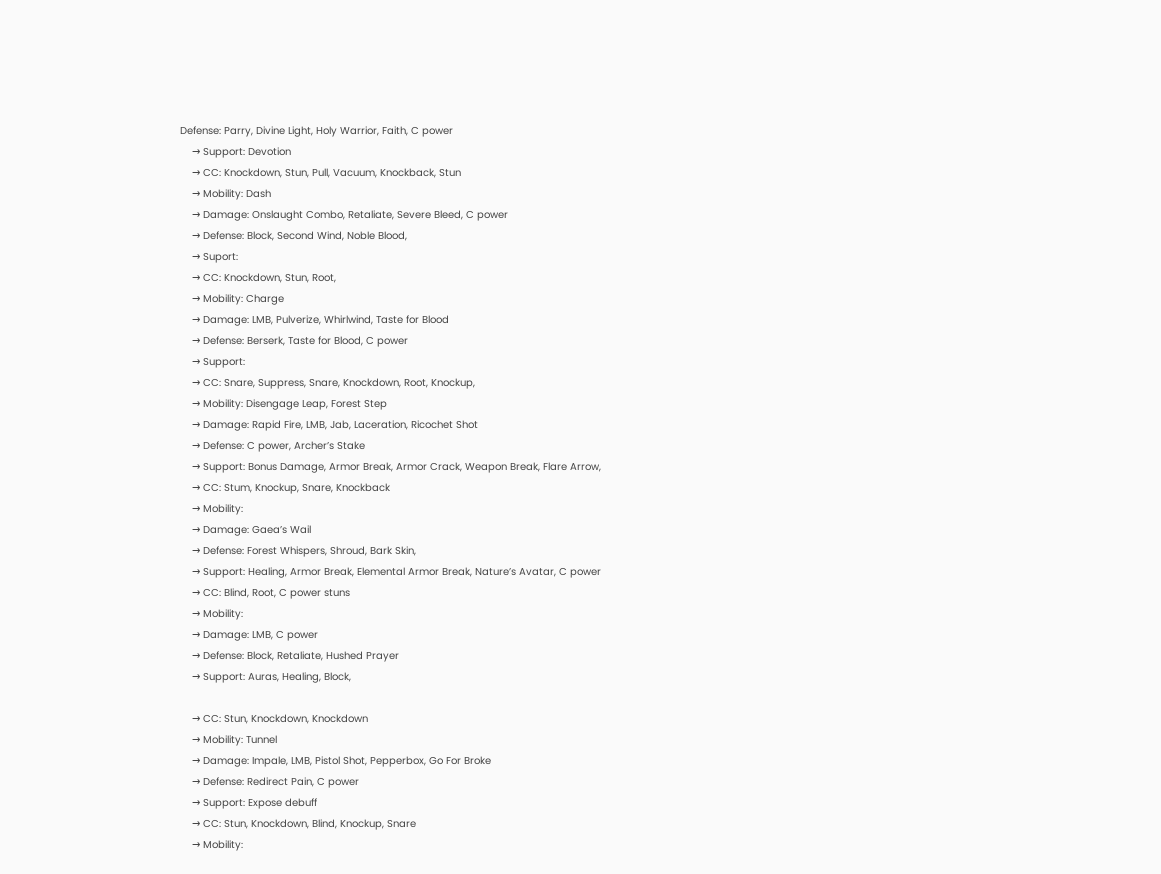Defense: Parry, Divine Light, Holy Warrior, Faith, C power
    → Support: Devotion
    → CC: Knockdown, Stun, Pull, Vacuum, Knockback, Stun
    → Mobility: Dash
    → Damage: Onslaught Combo, Retaliate, Severe Bleed, C power
    → Defense: Block, Second Wind, Noble Blood,
    → Suport:
    → CC: Knockdown, Stun, Root,
    → Mobility: Charge
    → Damage: LMB, Pulverize, Whirlwind, Taste for Blood
    → Defense: Berserk, Taste for Blood, C power
    → Support:
    → CC: Snare, Suppress, Snare, Knockdown, Root, Knockup,
    → Mobility: Disengage Leap, Forest Step
    → Damage: Rapid Fire, LMB, Jab, Laceration, Ricochet Shot
    → Defense: C power, Archer’s Stake
    → Support: Bonus Damage, Armor Break, Armor Crack, Weapon Break, Flare Arrow,
    → CC: Stum, Knockup, Snare, Knockback
    → Mobility:
    → Damage: Gaea’s Wail
    → Defense: Forest Whispers, Shroud, Bark Skin,
    → Support: Healing, Armor Break, Elemental Armor Break, Nature’s Avatar, C power
    → CC: Blind, Root, C power stuns
    → Mobility:
    → Damage: LMB, C power
    → Defense: Block, Retaliate, Hushed Prayer
    → Support: Auras, Healing, Block,

    → CC: Stun, Knockdown, Knockdown
    → Mobility: Tunnel
    → Damage: Impale, LMB, Pistol Shot, Pepperbox, Go For Broke
    → Defense: Redirect Pain, C power
    → Support: Expose debuff
    → CC: Stun, Knockdown, Blind, Knockup, Snare
    → Mobility: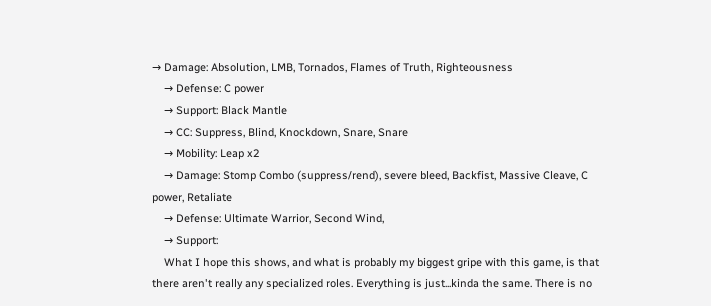→ Damage: Absolution, LMB, Tornados, Flames of Truth, Righteousness
    → Defense: C power
    → Support: Black Mantle
    → CC: Suppress, Blind, Knockdown, Snare, Snare
    → Mobility: Leap x2
    → Damage: Stomp Combo (suppress/rend), severe bleed, Backfist, Massive Cleave, C power, Retaliate
    → Defense: Ultimate Warrior, Second Wind,
    → Support:
    What I hope this shows, and what is probably my biggest gripe with this game, is that there aren't really any specialized roles. Everything is just...kinda the same. There is no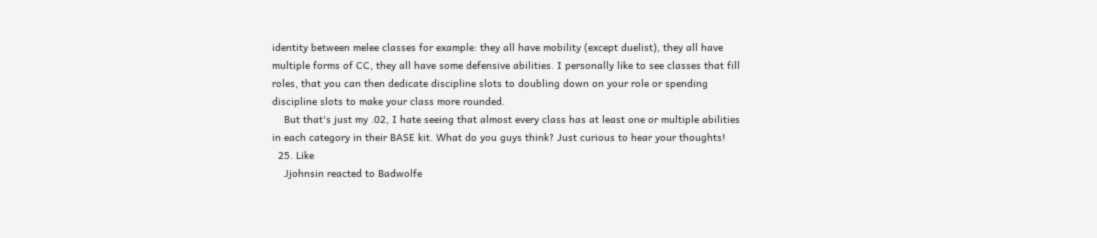identity between melee classes for example: they all have mobility (except duelist), they all have multiple forms of CC, they all have some defensive abilities. I personally like to see classes that fill roles, that you can then dedicate discipline slots to doubling down on your role or spending discipline slots to make your class more rounded.
    But that's just my .02, I hate seeing that almost every class has at least one or multiple abilities in each category in their BASE kit. What do you guys think? Just curious to hear your thoughts!
  25. Like
    Jjohnsin reacted to Badwolfe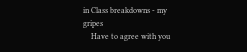in Class breakdowns - my gripes
    Have to agree with you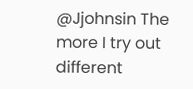@Jjohnsin The more I try out different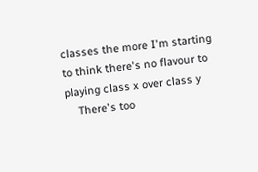classes the more I'm starting to think there's no flavour to playing class x over class y
    There's too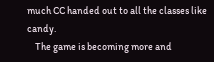much CC handed out to all the classes like candy.
    The game is becoming more and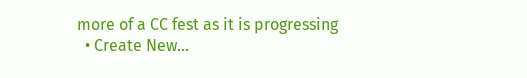more of a CC fest as it is progressing
  • Create New...